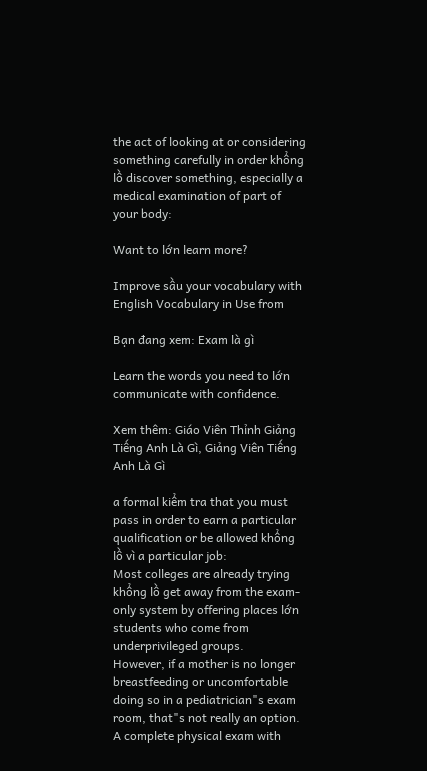the act of looking at or considering something carefully in order khổng lồ discover something, especially a medical examination of part of your body:

Want to lớn learn more?

Improve sầu your vocabulary with English Vocabulary in Use from

Bạn đang xem: Exam là gì

Learn the words you need to lớn communicate with confidence.

Xem thêm: Giáo Viên Thỉnh Giảng Tiếng Anh Là Gì, Giảng Viên Tiếng Anh Là Gì

a formal kiểm tra that you must pass in order to earn a particular qualification or be allowed khổng lồ vì a particular job:
Most colleges are already trying khổng lồ get away from the exam-only system by offering places lớn students who come from underprivileged groups.
However, if a mother is no longer breastfeeding or uncomfortable doing so in a pediatrician"s exam room, that"s not really an option.
A complete physical exam with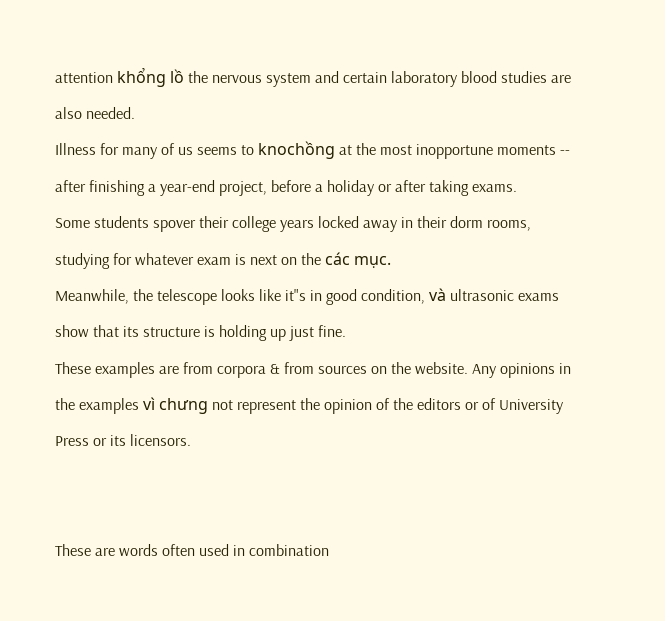attention khổng lồ the nervous system and certain laboratory blood studies are also needed.
Illness for many of us seems to knochồng at the most inopportune moments -- after finishing a year-end project, before a holiday or after taking exams.
Some students spover their college years locked away in their dorm rooms, studying for whatever exam is next on the các mục.
Meanwhile, the telescope looks like it"s in good condition, và ultrasonic exams show that its structure is holding up just fine.
These examples are from corpora & from sources on the website. Any opinions in the examples vì chưng not represent the opinion of the editors or of University Press or its licensors.


These are words often used in combination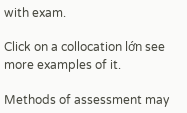with exam.

Click on a collocation lớn see more examples of it.

Methods of assessment may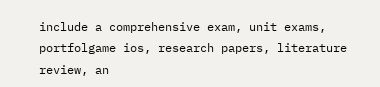include a comprehensive exam, unit exams, portfolgame ios, research papers, literature review, an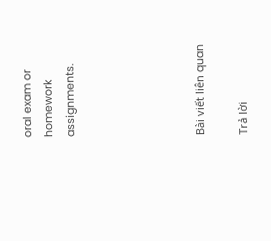oral exam or homework assignments.





Bài viết liên quan

Trả lời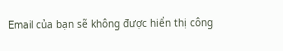Email của bạn sẽ không được hiển thị công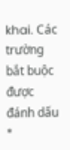khai. Các trường bắt buộc được đánh dấu *